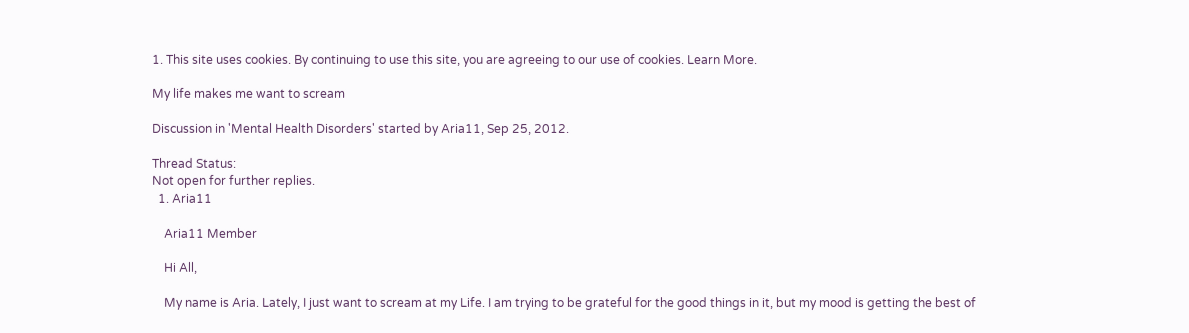1. This site uses cookies. By continuing to use this site, you are agreeing to our use of cookies. Learn More.

My life makes me want to scream

Discussion in 'Mental Health Disorders' started by Aria11, Sep 25, 2012.

Thread Status:
Not open for further replies.
  1. Aria11

    Aria11 Member

    Hi All,

    My name is Aria. Lately, I just want to scream at my Life. I am trying to be grateful for the good things in it, but my mood is getting the best of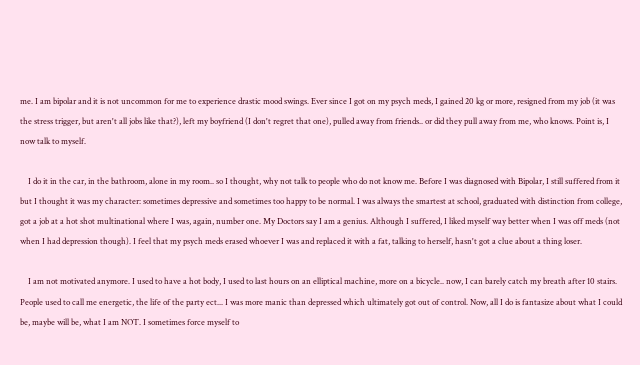me. I am bipolar and it is not uncommon for me to experience drastic mood swings. Ever since I got on my psych meds, I gained 20 kg or more, resigned from my job (it was the stress trigger, but aren't all jobs like that?), left my boyfriend (I don't regret that one), pulled away from friends.. or did they pull away from me, who knows. Point is, I now talk to myself.

    I do it in the car, in the bathroom, alone in my room.. so I thought, why not talk to people who do not know me. Before I was diagnosed with Bipolar, I still suffered from it but I thought it was my character: sometimes depressive and sometimes too happy to be normal. I was always the smartest at school, graduated with distinction from college, got a job at a hot shot multinational where I was, again, number one. My Doctors say I am a genius. Although I suffered, I liked myself way better when I was off meds (not when I had depression though). I feel that my psych meds erased whoever I was and replaced it with a fat, talking to herself, hasn't got a clue about a thing loser.

    I am not motivated anymore. I used to have a hot body, I used to last hours on an elliptical machine, more on a bicycle.. now, I can barely catch my breath after 10 stairs. People used to call me energetic, the life of the party ect... I was more manic than depressed which ultimately got out of control. Now, all I do is fantasize about what I could be, maybe will be, what I am NOT. I sometimes force myself to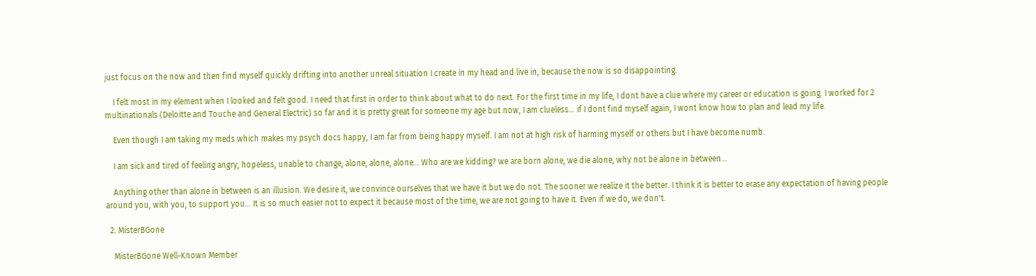just focus on the now and then find myself quickly drifting into another unreal situation I create in my head and live in, because the now is so disappointing.

    I felt most in my element when I looked and felt good. I need that first in order to think about what to do next. For the first time in my life, I dont have a clue where my career or education is going. I worked for 2 multinationals (Deloitte and Touche and General Electric) so far and it is pretty great for someone my age but now, I am clueless... if I dont find myself again, I wont know how to plan and lead my life.

    Even though I am taking my meds which makes my psych docs happy, I am far from being happy myself. I am not at high risk of harming myself or others but I have become numb.

    I am sick and tired of feeling angry, hopeless, unable to change, alone, alone, alone... Who are we kidding? we are born alone, we die alone, why not be alone in between...

    Anything other than alone in between is an illusion. We desire it, we convince ourselves that we have it but we do not. The sooner we realize it the better. I think it is better to erase any expectation of having people around you, with you, to support you... It is so much easier not to expect it because most of the time, we are not going to have it. Even if we do, we don't.

  2. MisterBGone

    MisterBGone Well-Known Member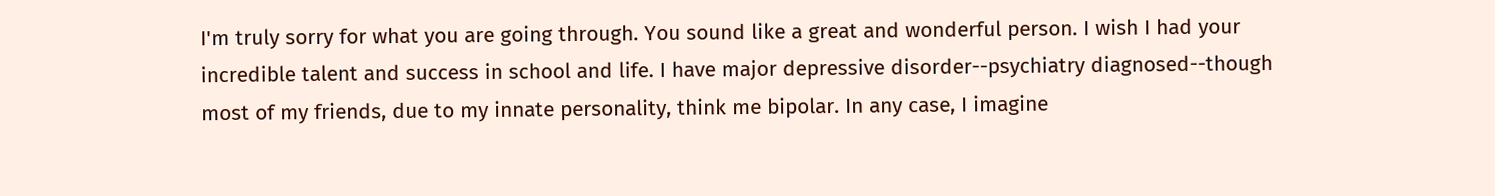I'm truly sorry for what you are going through. You sound like a great and wonderful person. I wish I had your incredible talent and success in school and life. I have major depressive disorder--psychiatry diagnosed--though most of my friends, due to my innate personality, think me bipolar. In any case, I imagine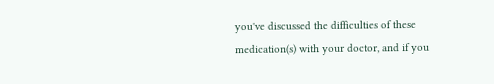you've discussed the difficulties of these medication(s) with your doctor, and if you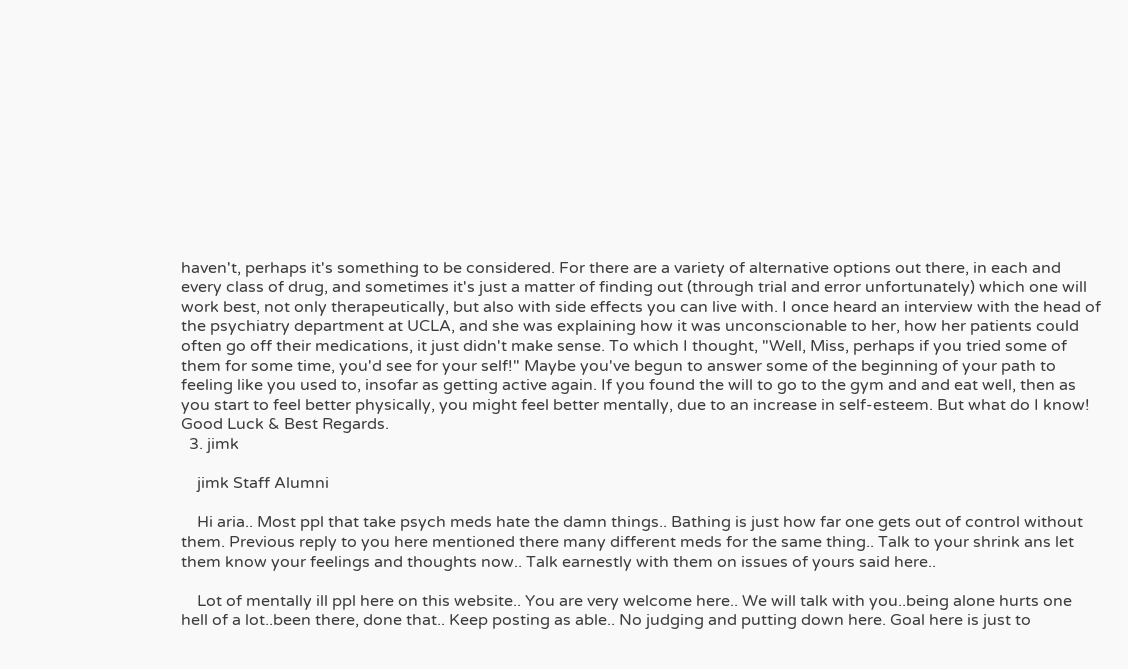haven't, perhaps it's something to be considered. For there are a variety of alternative options out there, in each and every class of drug, and sometimes it's just a matter of finding out (through trial and error unfortunately) which one will work best, not only therapeutically, but also with side effects you can live with. I once heard an interview with the head of the psychiatry department at UCLA, and she was explaining how it was unconscionable to her, how her patients could often go off their medications, it just didn't make sense. To which I thought, "Well, Miss, perhaps if you tried some of them for some time, you'd see for your self!" Maybe you've begun to answer some of the beginning of your path to feeling like you used to, insofar as getting active again. If you found the will to go to the gym and and eat well, then as you start to feel better physically, you might feel better mentally, due to an increase in self-esteem. But what do I know! Good Luck & Best Regards.
  3. jimk

    jimk Staff Alumni

    Hi aria.. Most ppl that take psych meds hate the damn things.. Bathing is just how far one gets out of control without them. Previous reply to you here mentioned there many different meds for the same thing.. Talk to your shrink ans let them know your feelings and thoughts now.. Talk earnestly with them on issues of yours said here..

    Lot of mentally ill ppl here on this website.. You are very welcome here.. We will talk with you..being alone hurts one hell of a lot..been there, done that.. Keep posting as able.. No judging and putting down here. Goal here is just to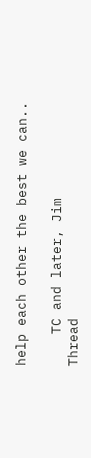help each other the best we can..

    TC and later, Jim
Thread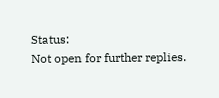Status:
Not open for further replies.